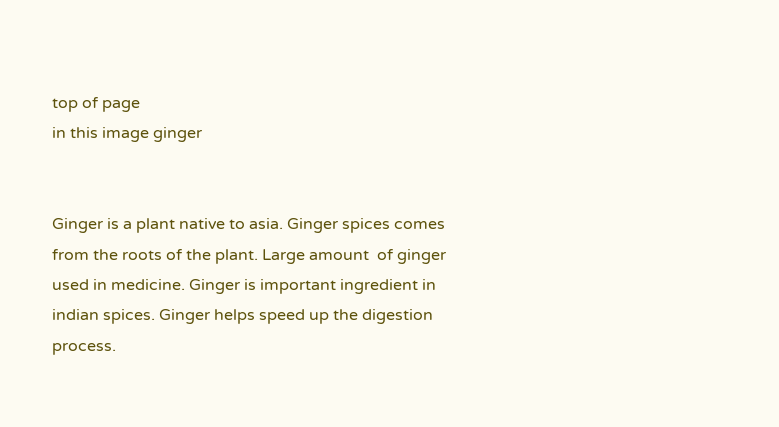top of page
in this image ginger


Ginger is a plant native to asia. Ginger spices comes from the roots of the plant. Large amount  of ginger used in medicine. Ginger is important ingredient in indian spices. Ginger helps speed up the digestion process.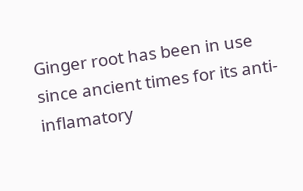Ginger root has been in use since ancient times for its anti-inflamatory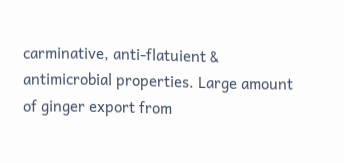carminative, anti-flatuient & antimicrobial properties. Large amount of ginger export from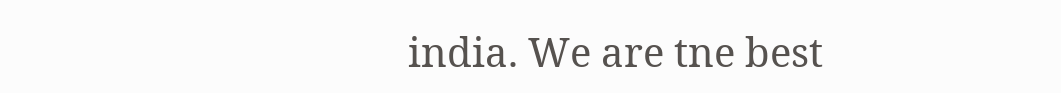india. We are tne best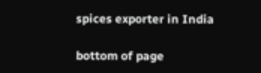spices exporter in India

bottom of page